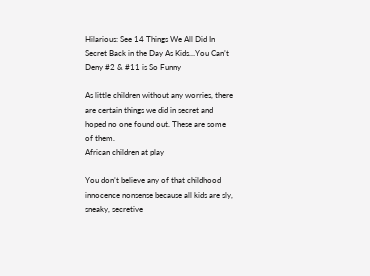Hilarious: See 14 Things We All Did In Secret Back in the Day As Kids…You Can’t Deny #2 & #11 is So Funny

As little children without any worries, there are certain things we did in secret and hoped no one found out. These are some of them.
African children at play

You don’t believe any of that childhood innocence nonsense because all kids are sly, sneaky, secretive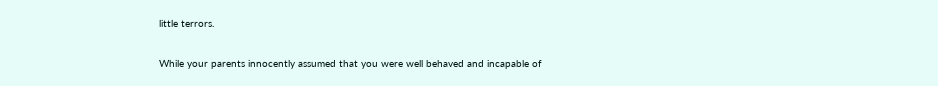little terrors.

While your parents innocently assumed that you were well behaved and incapable of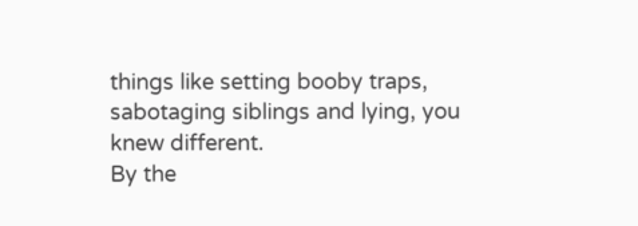things like setting booby traps, sabotaging siblings and lying, you knew different.
By the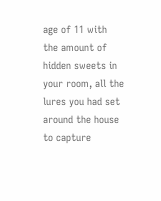age of 11 with the amount of hidden sweets in your room, all the lures you had set around the house to capture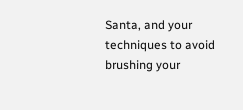Santa, and your techniques to avoid brushing your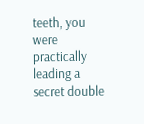teeth, you were practically leading a secret double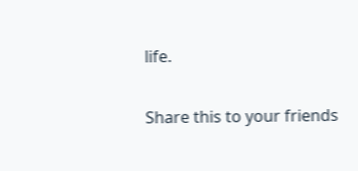life.

Share this to your friends